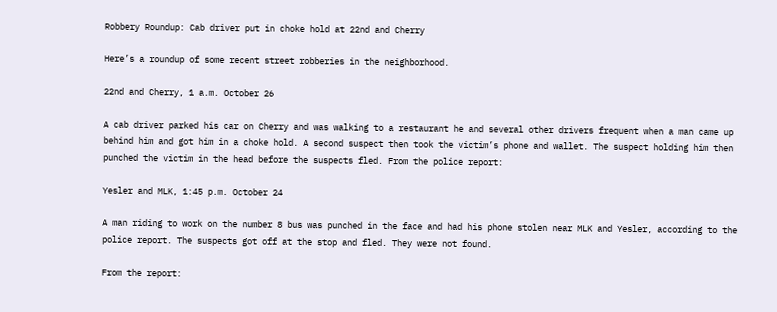Robbery Roundup: Cab driver put in choke hold at 22nd and Cherry

Here’s a roundup of some recent street robberies in the neighborhood.

22nd and Cherry, 1 a.m. October 26

A cab driver parked his car on Cherry and was walking to a restaurant he and several other drivers frequent when a man came up behind him and got him in a choke hold. A second suspect then took the victim’s phone and wallet. The suspect holding him then punched the victim in the head before the suspects fled. From the police report:

Yesler and MLK, 1:45 p.m. October 24

A man riding to work on the number 8 bus was punched in the face and had his phone stolen near MLK and Yesler, according to the police report. The suspects got off at the stop and fled. They were not found.

From the report: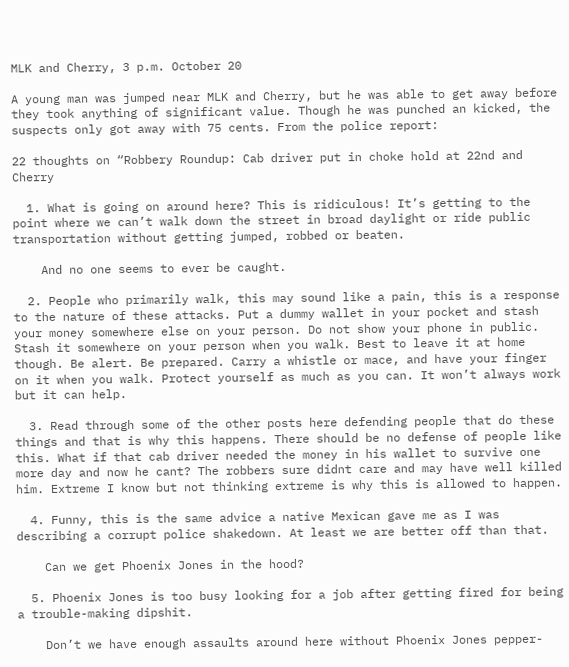MLK and Cherry, 3 p.m. October 20

A young man was jumped near MLK and Cherry, but he was able to get away before they took anything of significant value. Though he was punched an kicked, the suspects only got away with 75 cents. From the police report:

22 thoughts on “Robbery Roundup: Cab driver put in choke hold at 22nd and Cherry

  1. What is going on around here? This is ridiculous! It’s getting to the point where we can’t walk down the street in broad daylight or ride public transportation without getting jumped, robbed or beaten.

    And no one seems to ever be caught.

  2. People who primarily walk, this may sound like a pain, this is a response to the nature of these attacks. Put a dummy wallet in your pocket and stash your money somewhere else on your person. Do not show your phone in public. Stash it somewhere on your person when you walk. Best to leave it at home though. Be alert. Be prepared. Carry a whistle or mace, and have your finger on it when you walk. Protect yourself as much as you can. It won’t always work but it can help.

  3. Read through some of the other posts here defending people that do these things and that is why this happens. There should be no defense of people like this. What if that cab driver needed the money in his wallet to survive one more day and now he cant? The robbers sure didnt care and may have well killed him. Extreme I know but not thinking extreme is why this is allowed to happen.

  4. Funny, this is the same advice a native Mexican gave me as I was describing a corrupt police shakedown. At least we are better off than that.

    Can we get Phoenix Jones in the hood?

  5. Phoenix Jones is too busy looking for a job after getting fired for being a trouble-making dipshit.

    Don’t we have enough assaults around here without Phoenix Jones pepper-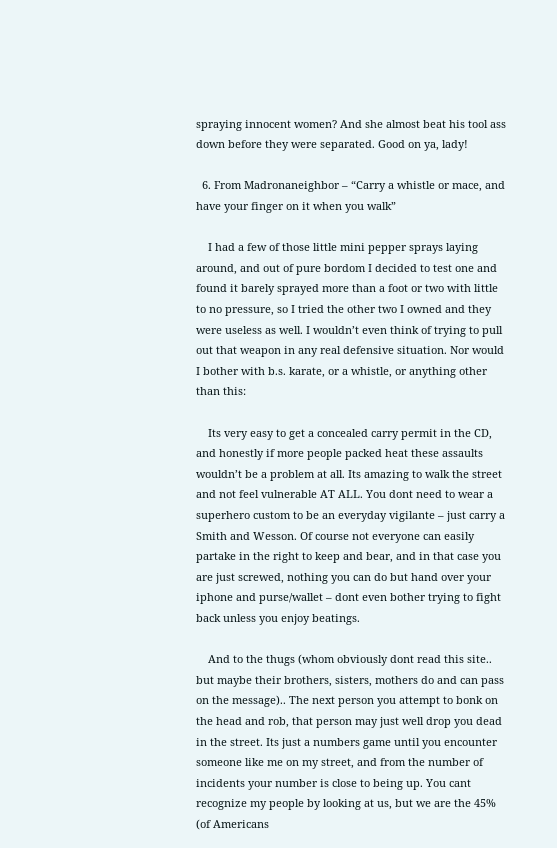spraying innocent women? And she almost beat his tool ass down before they were separated. Good on ya, lady!

  6. From Madronaneighbor – “Carry a whistle or mace, and have your finger on it when you walk”

    I had a few of those little mini pepper sprays laying around, and out of pure bordom I decided to test one and found it barely sprayed more than a foot or two with little to no pressure, so I tried the other two I owned and they were useless as well. I wouldn’t even think of trying to pull out that weapon in any real defensive situation. Nor would I bother with b.s. karate, or a whistle, or anything other than this:

    Its very easy to get a concealed carry permit in the CD, and honestly if more people packed heat these assaults wouldn’t be a problem at all. Its amazing to walk the street and not feel vulnerable AT ALL. You dont need to wear a superhero custom to be an everyday vigilante – just carry a Smith and Wesson. Of course not everyone can easily partake in the right to keep and bear, and in that case you are just screwed, nothing you can do but hand over your iphone and purse/wallet – dont even bother trying to fight back unless you enjoy beatings.

    And to the thugs (whom obviously dont read this site.. but maybe their brothers, sisters, mothers do and can pass on the message).. The next person you attempt to bonk on the head and rob, that person may just well drop you dead in the street. Its just a numbers game until you encounter someone like me on my street, and from the number of incidents your number is close to being up. You cant recognize my people by looking at us, but we are the 45% (of Americans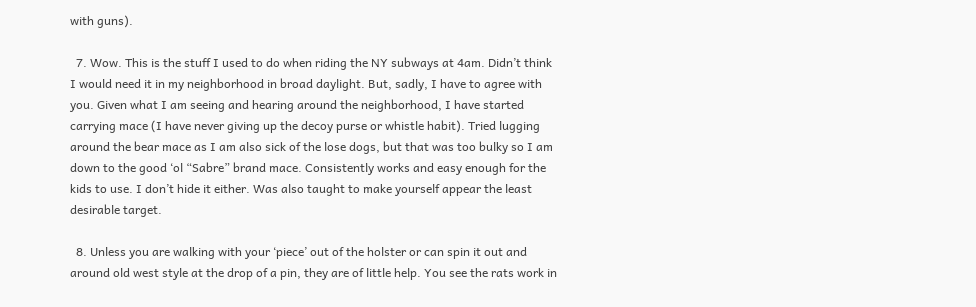with guns).

  7. Wow. This is the stuff I used to do when riding the NY subways at 4am. Didn’t think I would need it in my neighborhood in broad daylight. But, sadly, I have to agree with you. Given what I am seeing and hearing around the neighborhood, I have started carrying mace (I have never giving up the decoy purse or whistle habit). Tried lugging around the bear mace as I am also sick of the lose dogs, but that was too bulky so I am down to the good ‘ol “Sabre” brand mace. Consistently works and easy enough for the kids to use. I don’t hide it either. Was also taught to make yourself appear the least desirable target.

  8. Unless you are walking with your ‘piece’ out of the holster or can spin it out and around old west style at the drop of a pin, they are of little help. You see the rats work in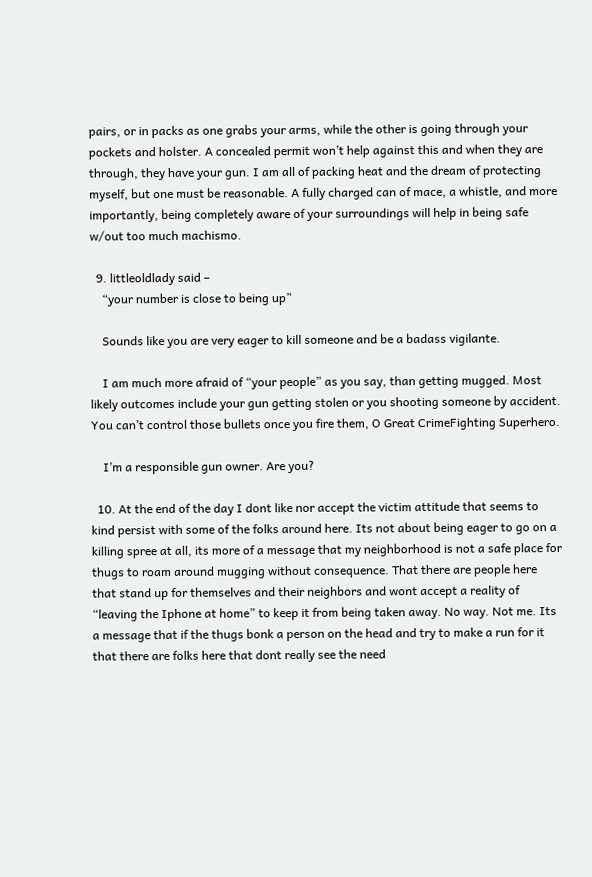pairs, or in packs as one grabs your arms, while the other is going through your pockets and holster. A concealed permit won’t help against this and when they are through, they have your gun. I am all of packing heat and the dream of protecting myself, but one must be reasonable. A fully charged can of mace, a whistle, and more importantly, being completely aware of your surroundings will help in being safe w/out too much machismo.

  9. littleoldlady said –
    “your number is close to being up”

    Sounds like you are very eager to kill someone and be a badass vigilante.

    I am much more afraid of “your people” as you say, than getting mugged. Most likely outcomes include your gun getting stolen or you shooting someone by accident. You can’t control those bullets once you fire them, O Great CrimeFighting Superhero.

    I’m a responsible gun owner. Are you?

  10. At the end of the day I dont like nor accept the victim attitude that seems to kind persist with some of the folks around here. Its not about being eager to go on a killing spree at all, its more of a message that my neighborhood is not a safe place for thugs to roam around mugging without consequence. That there are people here that stand up for themselves and their neighbors and wont accept a reality of “leaving the Iphone at home” to keep it from being taken away. No way. Not me. Its a message that if the thugs bonk a person on the head and try to make a run for it that there are folks here that dont really see the need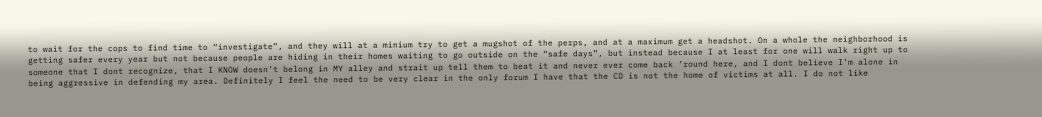to wait for the cops to find time to “investigate”, and they will at a minium try to get a mugshot of the perps, and at a maximum get a headshot. On a whole the neighborhood is getting safer every year but not because people are hiding in their homes waiting to go outside on the “safe days”, but instead because I at least for one will walk right up to someone that I dont recognize, that I KNOW doesn’t belong in MY alley and strait up tell them to beat it and never ever come back ’round here, and I dont believe I’m alone in being aggressive in defending my area. Definitely I feel the need to be very clear in the only forum I have that the CD is not the home of victims at all. I do not like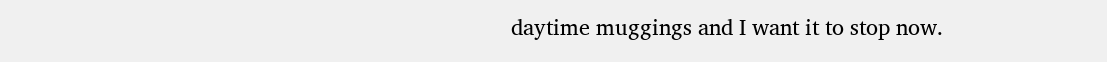daytime muggings and I want it to stop now.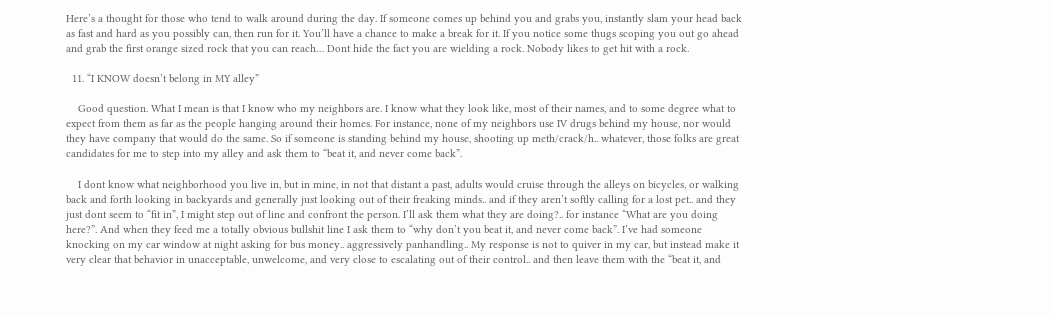Here’s a thought for those who tend to walk around during the day. If someone comes up behind you and grabs you, instantly slam your head back as fast and hard as you possibly can, then run for it. You’ll have a chance to make a break for it. If you notice some thugs scoping you out go ahead and grab the first orange sized rock that you can reach… Dont hide the fact you are wielding a rock. Nobody likes to get hit with a rock.

  11. “I KNOW doesn’t belong in MY alley”

    Good question. What I mean is that I know who my neighbors are. I know what they look like, most of their names, and to some degree what to expect from them as far as the people hanging around their homes. For instance, none of my neighbors use IV drugs behind my house, nor would they have company that would do the same. So if someone is standing behind my house, shooting up meth/crack/h.. whatever, those folks are great candidates for me to step into my alley and ask them to “beat it, and never come back”.

    I dont know what neighborhood you live in, but in mine, in not that distant a past, adults would cruise through the alleys on bicycles, or walking back and forth looking in backyards and generally just looking out of their freaking minds.. and if they aren’t softly calling for a lost pet.. and they just dont seem to “fit in”, I might step out of line and confront the person. I’ll ask them what they are doing?.. for instance “What are you doing here?”. And when they feed me a totally obvious bullshit line I ask them to “why don’t you beat it, and never come back”. I’ve had someone knocking on my car window at night asking for bus money.. aggressively panhandling.. My response is not to quiver in my car, but instead make it very clear that behavior in unacceptable, unwelcome, and very close to escalating out of their control.. and then leave them with the “beat it, and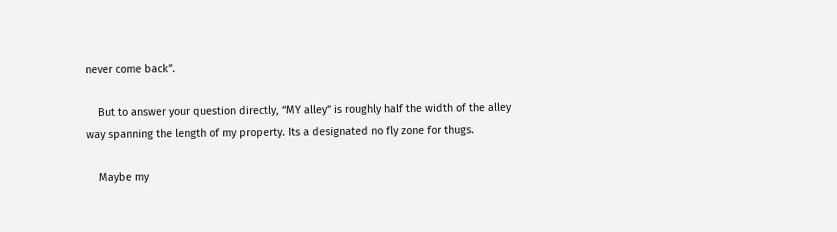never come back”.

    But to answer your question directly, “MY alley” is roughly half the width of the alley way spanning the length of my property. Its a designated no fly zone for thugs.

    Maybe my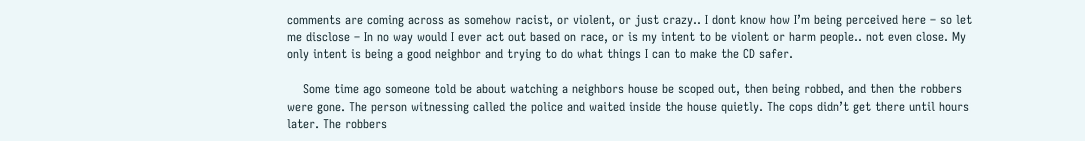comments are coming across as somehow racist, or violent, or just crazy.. I dont know how I’m being perceived here – so let me disclose – In no way would I ever act out based on race, or is my intent to be violent or harm people.. not even close. My only intent is being a good neighbor and trying to do what things I can to make the CD safer.

    Some time ago someone told be about watching a neighbors house be scoped out, then being robbed, and then the robbers were gone. The person witnessing called the police and waited inside the house quietly. The cops didn’t get there until hours later. The robbers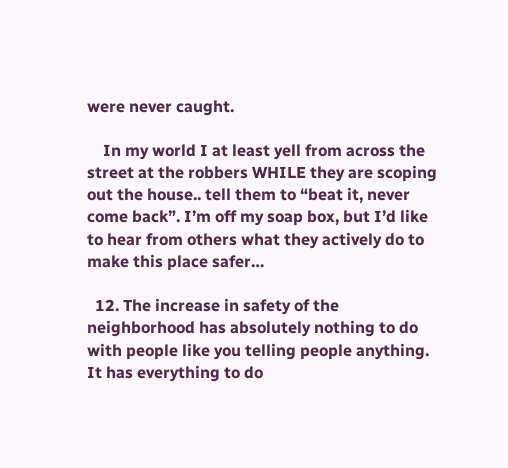were never caught.

    In my world I at least yell from across the street at the robbers WHILE they are scoping out the house.. tell them to “beat it, never come back”. I’m off my soap box, but I’d like to hear from others what they actively do to make this place safer…

  12. The increase in safety of the neighborhood has absolutely nothing to do with people like you telling people anything. It has everything to do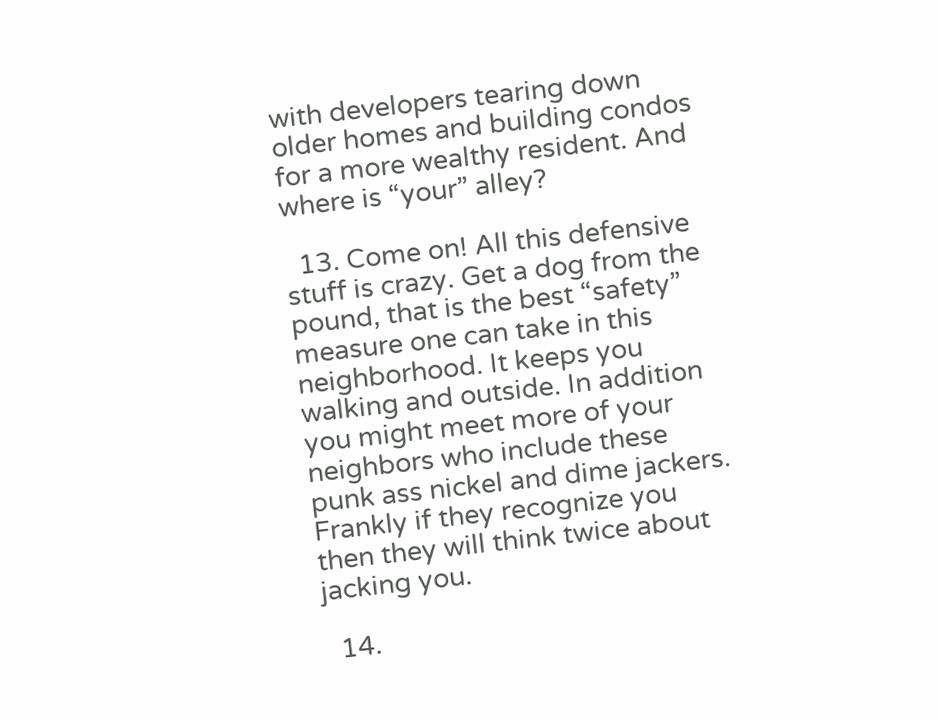with developers tearing down older homes and building condos for a more wealthy resident. And where is “your” alley?

  13. Come on! All this defensive stuff is crazy. Get a dog from the pound, that is the best “safety” measure one can take in this neighborhood. It keeps you walking and outside. In addition you might meet more of your neighbors who include these punk ass nickel and dime jackers. Frankly if they recognize you then they will think twice about jacking you.

  14.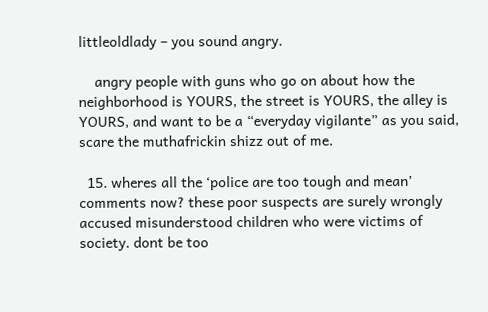littleoldlady – you sound angry.

    angry people with guns who go on about how the neighborhood is YOURS, the street is YOURS, the alley is YOURS, and want to be a “everyday vigilante” as you said, scare the muthafrickin shizz out of me.

  15. wheres all the ‘police are too tough and mean’ comments now? these poor suspects are surely wrongly accused misunderstood children who were victims of society. dont be too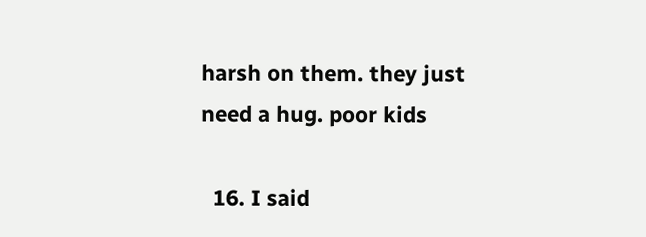harsh on them. they just need a hug. poor kids

  16. I said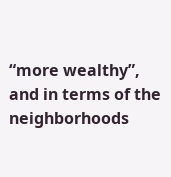“more wealthy”, and in terms of the neighborhoods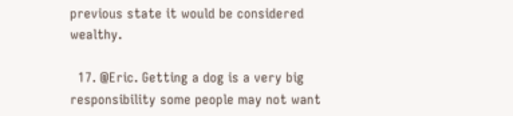previous state it would be considered wealthy.

  17. @Eric. Getting a dog is a very big responsibility some people may not want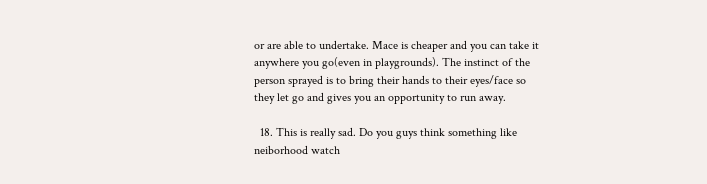or are able to undertake. Mace is cheaper and you can take it anywhere you go(even in playgrounds). The instinct of the person sprayed is to bring their hands to their eyes/face so they let go and gives you an opportunity to run away.

  18. This is really sad. Do you guys think something like neiborhood watch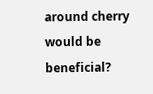around cherry would be beneficial?